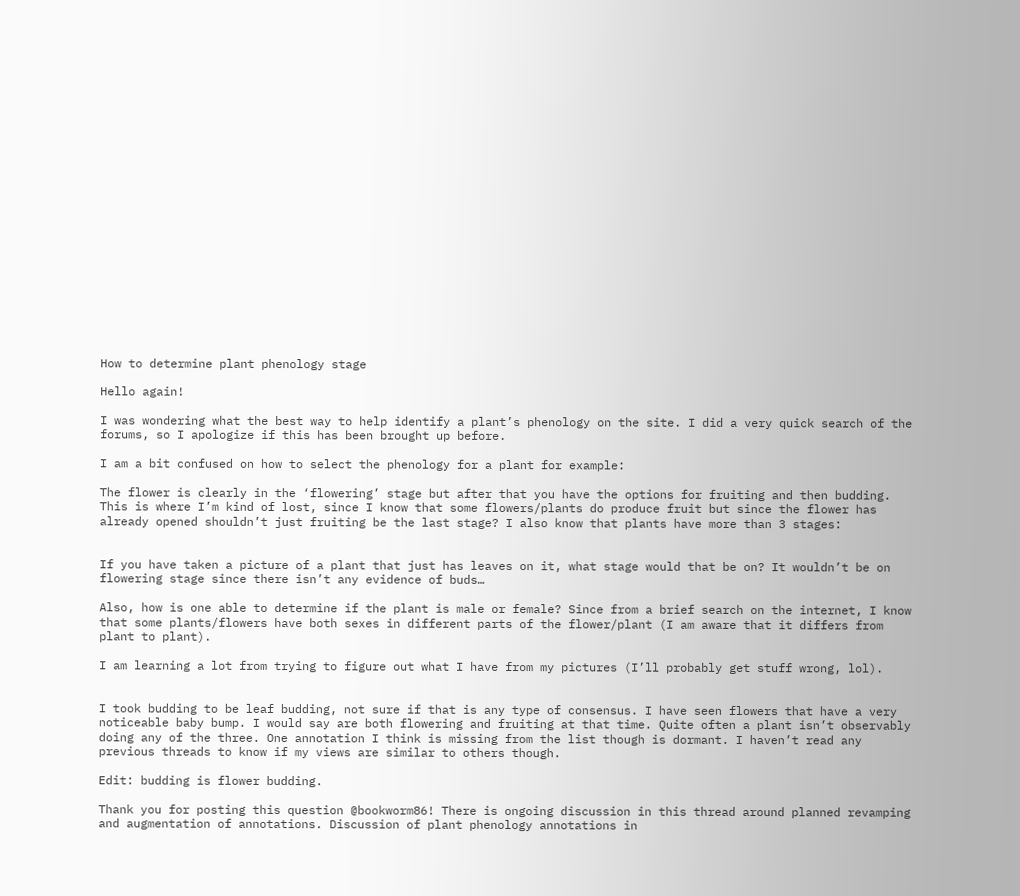How to determine plant phenology stage

Hello again!

I was wondering what the best way to help identify a plant’s phenology on the site. I did a very quick search of the forums, so I apologize if this has been brought up before.

I am a bit confused on how to select the phenology for a plant for example:

The flower is clearly in the ‘flowering’ stage but after that you have the options for fruiting and then budding. This is where I’m kind of lost, since I know that some flowers/plants do produce fruit but since the flower has already opened shouldn’t just fruiting be the last stage? I also know that plants have more than 3 stages:


If you have taken a picture of a plant that just has leaves on it, what stage would that be on? It wouldn’t be on flowering stage since there isn’t any evidence of buds…

Also, how is one able to determine if the plant is male or female? Since from a brief search on the internet, I know that some plants/flowers have both sexes in different parts of the flower/plant (I am aware that it differs from plant to plant).

I am learning a lot from trying to figure out what I have from my pictures (I’ll probably get stuff wrong, lol).


I took budding to be leaf budding, not sure if that is any type of consensus. I have seen flowers that have a very noticeable baby bump. I would say are both flowering and fruiting at that time. Quite often a plant isn’t observably doing any of the three. One annotation I think is missing from the list though is dormant. I haven’t read any previous threads to know if my views are similar to others though.

Edit: budding is flower budding.

Thank you for posting this question @bookworm86! There is ongoing discussion in this thread around planned revamping and augmentation of annotations. Discussion of plant phenology annotations in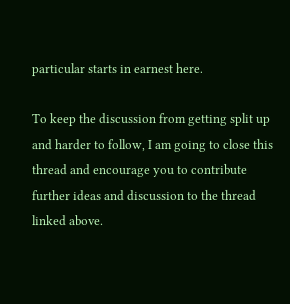particular starts in earnest here.

To keep the discussion from getting split up and harder to follow, I am going to close this thread and encourage you to contribute further ideas and discussion to the thread linked above.